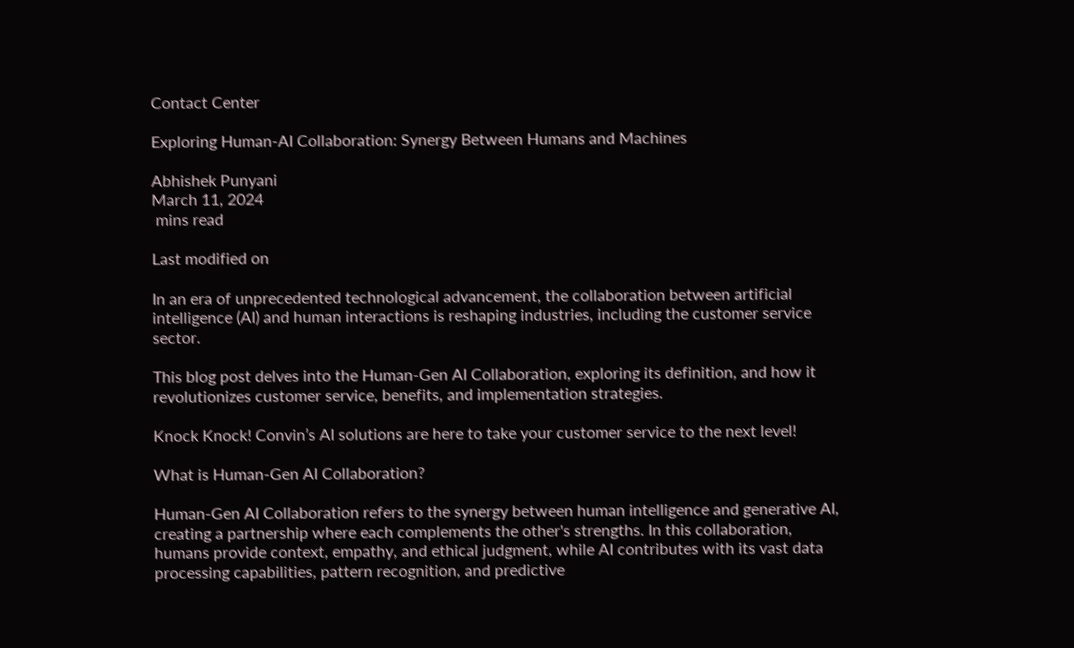Contact Center

Exploring Human-AI Collaboration: Synergy Between Humans and Machines

Abhishek Punyani
March 11, 2024
 mins read

Last modified on

In an era of unprecedented technological advancement, the collaboration between artificial intelligence (AI) and human interactions is reshaping industries, including the customer service sector.

This blog post delves into the Human-Gen AI Collaboration, exploring its definition, and how it revolutionizes customer service, benefits, and implementation strategies.

Knock Knock! Convin’s AI solutions are here to take your customer service to the next level!

What is Human-Gen AI Collaboration?

Human-Gen AI Collaboration refers to the synergy between human intelligence and generative AI, creating a partnership where each complements the other's strengths. In this collaboration, humans provide context, empathy, and ethical judgment, while AI contributes with its vast data processing capabilities, pattern recognition, and predictive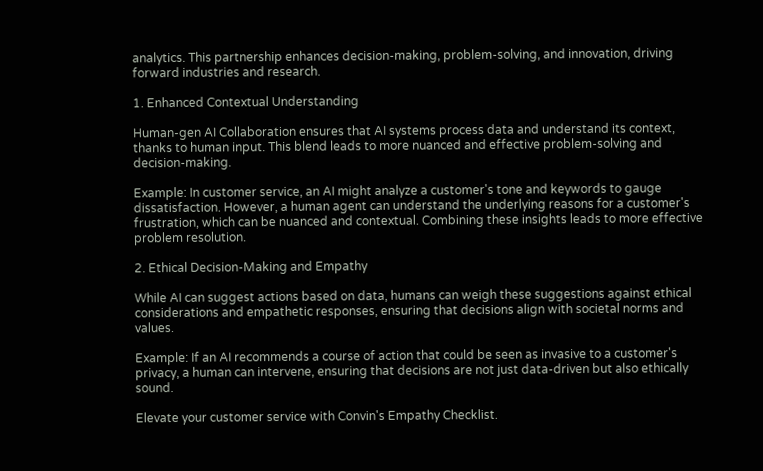analytics. This partnership enhances decision-making, problem-solving, and innovation, driving forward industries and research.

1. Enhanced Contextual Understanding

Human-gen AI Collaboration ensures that AI systems process data and understand its context, thanks to human input. This blend leads to more nuanced and effective problem-solving and decision-making.

Example: In customer service, an AI might analyze a customer's tone and keywords to gauge dissatisfaction. However, a human agent can understand the underlying reasons for a customer's frustration, which can be nuanced and contextual. Combining these insights leads to more effective problem resolution.

2. Ethical Decision-Making and Empathy

While AI can suggest actions based on data, humans can weigh these suggestions against ethical considerations and empathetic responses, ensuring that decisions align with societal norms and values.

Example: If an AI recommends a course of action that could be seen as invasive to a customer's privacy, a human can intervene, ensuring that decisions are not just data-driven but also ethically sound.

Elevate your customer service with Convin's Empathy Checklist.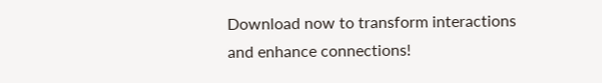Download now to transform interactions and enhance connections!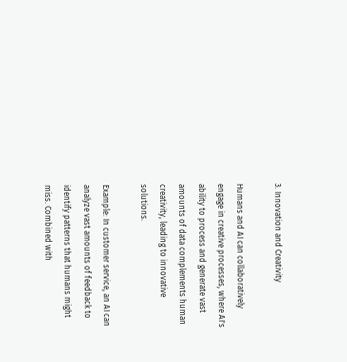3. Innovation and Creativity

Humans and AI can collaboratively engage in creative processes, where AI's ability to process and generate vast amounts of data complements human creativity, leading to innovative solutions.

Example: In customer service, an AI can analyze vast amounts of feedback to identify patterns that humans might miss. Combined with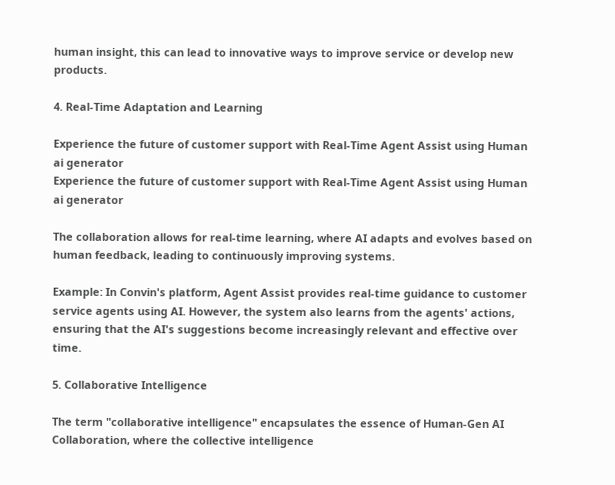human insight, this can lead to innovative ways to improve service or develop new products.

4. Real-Time Adaptation and Learning

Experience the future of customer support with Real-Time Agent Assist using Human ai generator
Experience the future of customer support with Real-Time Agent Assist using Human ai generator

The collaboration allows for real-time learning, where AI adapts and evolves based on human feedback, leading to continuously improving systems.

Example: In Convin's platform, Agent Assist provides real-time guidance to customer service agents using AI. However, the system also learns from the agents' actions, ensuring that the AI's suggestions become increasingly relevant and effective over time.

5. Collaborative Intelligence

The term "collaborative intelligence" encapsulates the essence of Human-Gen AI Collaboration, where the collective intelligence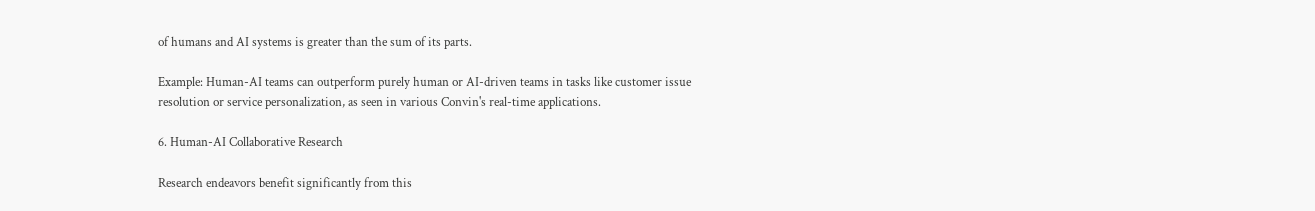of humans and AI systems is greater than the sum of its parts.

Example: Human-AI teams can outperform purely human or AI-driven teams in tasks like customer issue resolution or service personalization, as seen in various Convin's real-time applications.

6. Human-AI Collaborative Research

Research endeavors benefit significantly from this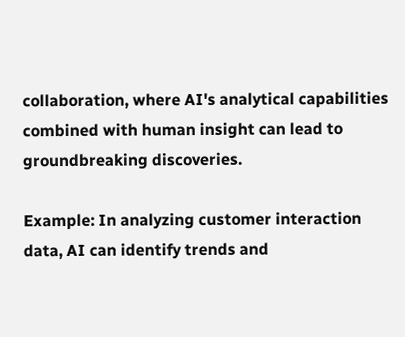collaboration, where AI's analytical capabilities combined with human insight can lead to groundbreaking discoveries.

Example: In analyzing customer interaction data, AI can identify trends and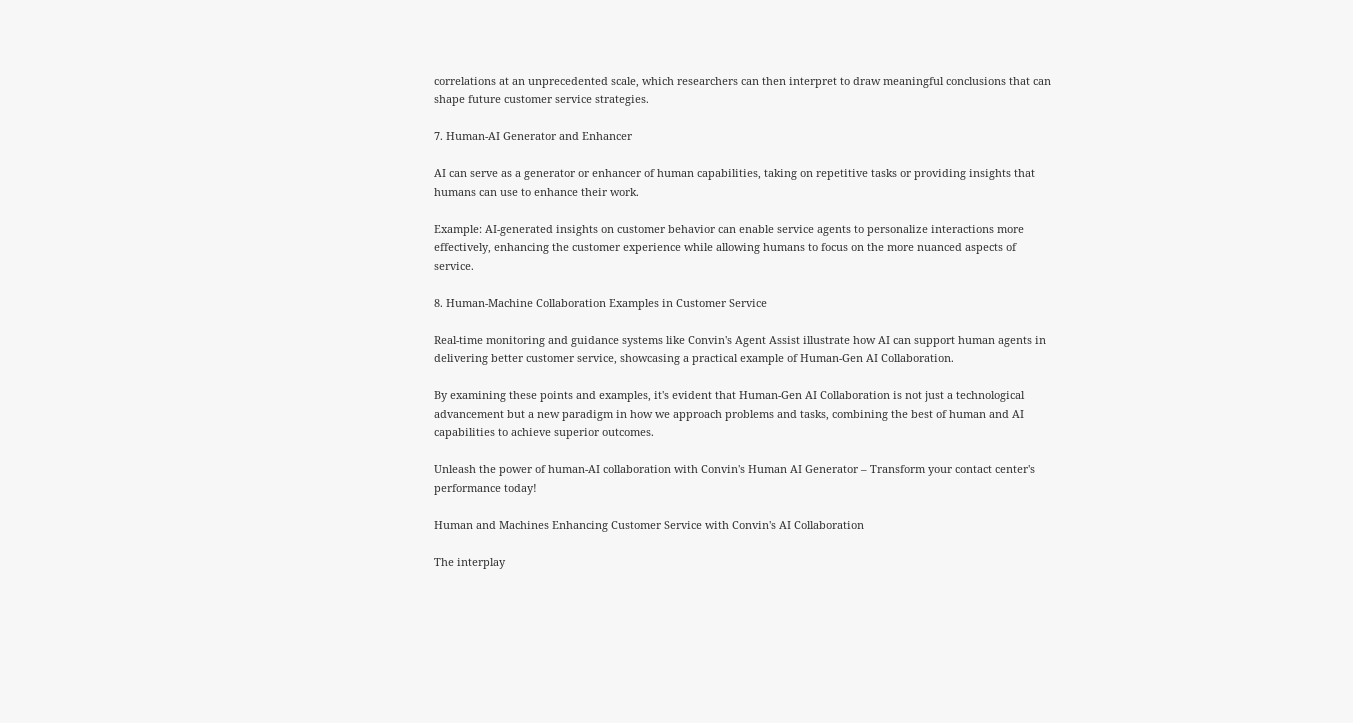correlations at an unprecedented scale, which researchers can then interpret to draw meaningful conclusions that can shape future customer service strategies.

7. Human-AI Generator and Enhancer

AI can serve as a generator or enhancer of human capabilities, taking on repetitive tasks or providing insights that humans can use to enhance their work.

Example: AI-generated insights on customer behavior can enable service agents to personalize interactions more effectively, enhancing the customer experience while allowing humans to focus on the more nuanced aspects of service.

8. Human-Machine Collaboration Examples in Customer Service

Real-time monitoring and guidance systems like Convin's Agent Assist illustrate how AI can support human agents in delivering better customer service, showcasing a practical example of Human-Gen AI Collaboration.

By examining these points and examples, it's evident that Human-Gen AI Collaboration is not just a technological advancement but a new paradigm in how we approach problems and tasks, combining the best of human and AI capabilities to achieve superior outcomes.

Unleash the power of human-AI collaboration with Convin's Human AI Generator – Transform your contact center's performance today!

Human and Machines Enhancing Customer Service with Convin's AI Collaboration

The interplay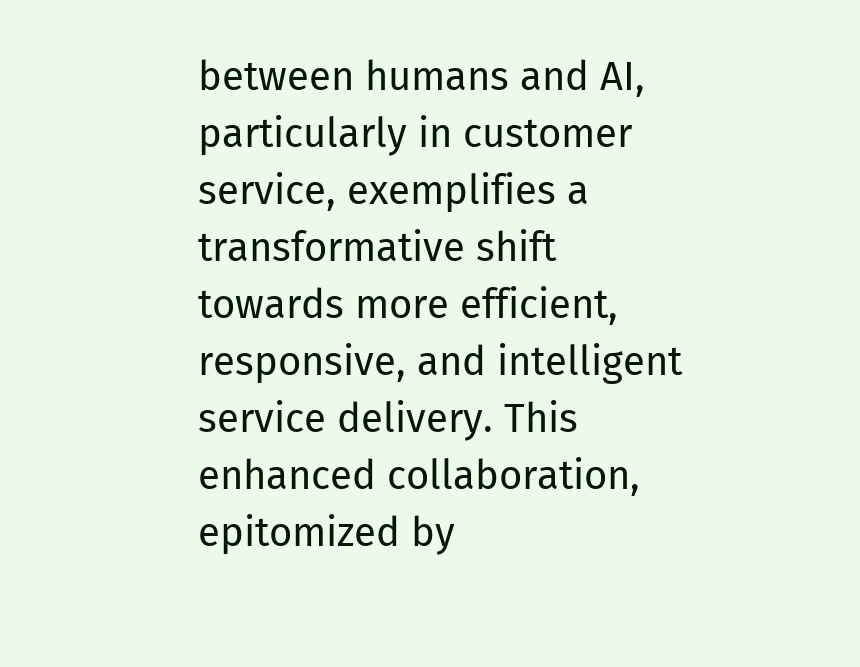between humans and AI, particularly in customer service, exemplifies a transformative shift towards more efficient, responsive, and intelligent service delivery. This enhanced collaboration, epitomized by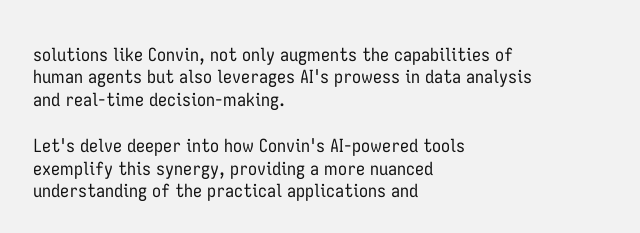solutions like Convin, not only augments the capabilities of human agents but also leverages AI's prowess in data analysis and real-time decision-making.

Let's delve deeper into how Convin's AI-powered tools exemplify this synergy, providing a more nuanced understanding of the practical applications and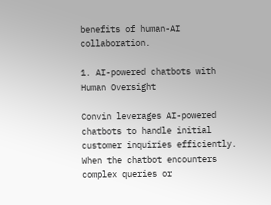benefits of human-AI collaboration.

1. AI-powered chatbots with Human Oversight

Convin leverages AI-powered chatbots to handle initial customer inquiries efficiently. When the chatbot encounters complex queries or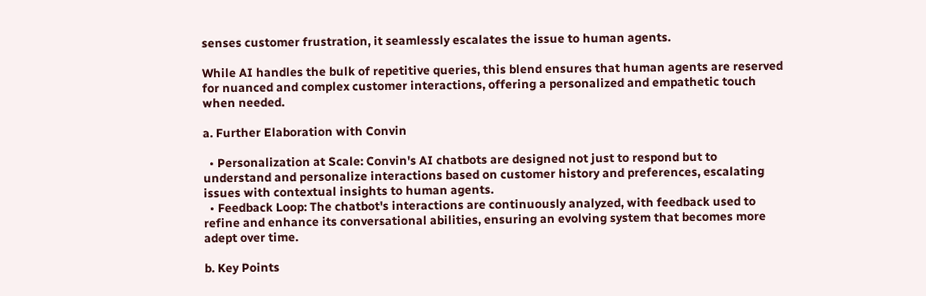senses customer frustration, it seamlessly escalates the issue to human agents.

While AI handles the bulk of repetitive queries, this blend ensures that human agents are reserved for nuanced and complex customer interactions, offering a personalized and empathetic touch when needed.

a. Further Elaboration with Convin

  • Personalization at Scale: Convin's AI chatbots are designed not just to respond but to understand and personalize interactions based on customer history and preferences, escalating issues with contextual insights to human agents.
  • Feedback Loop: The chatbot's interactions are continuously analyzed, with feedback used to refine and enhance its conversational abilities, ensuring an evolving system that becomes more adept over time.

b. Key Points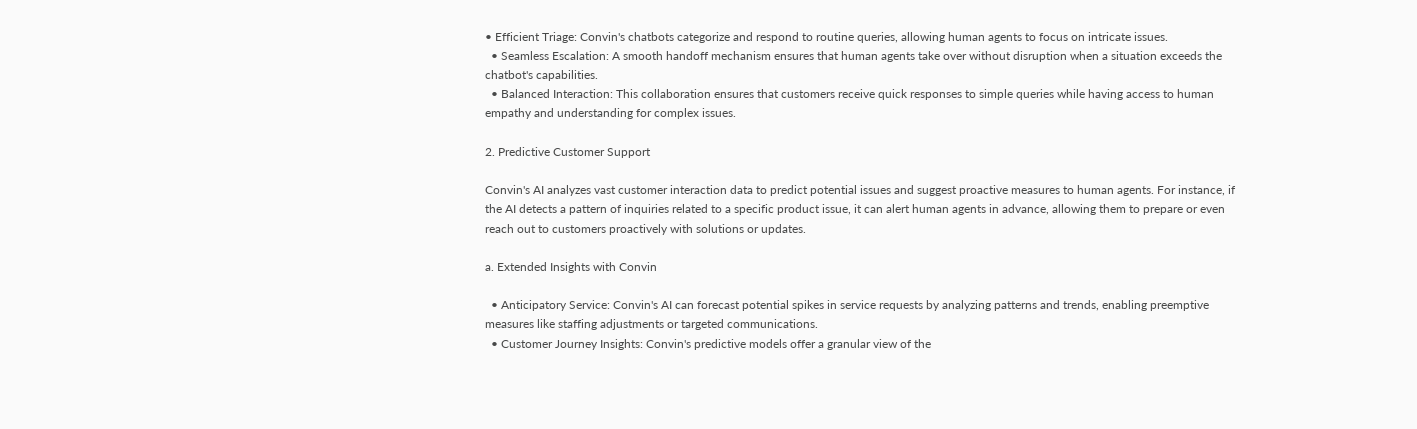• Efficient Triage: Convin's chatbots categorize and respond to routine queries, allowing human agents to focus on intricate issues.
  • Seamless Escalation: A smooth handoff mechanism ensures that human agents take over without disruption when a situation exceeds the chatbot's capabilities.
  • Balanced Interaction: This collaboration ensures that customers receive quick responses to simple queries while having access to human empathy and understanding for complex issues.

2. Predictive Customer Support

Convin's AI analyzes vast customer interaction data to predict potential issues and suggest proactive measures to human agents. For instance, if the AI detects a pattern of inquiries related to a specific product issue, it can alert human agents in advance, allowing them to prepare or even reach out to customers proactively with solutions or updates.

a. Extended Insights with Convin

  • Anticipatory Service: Convin's AI can forecast potential spikes in service requests by analyzing patterns and trends, enabling preemptive measures like staffing adjustments or targeted communications.
  • Customer Journey Insights: Convin's predictive models offer a granular view of the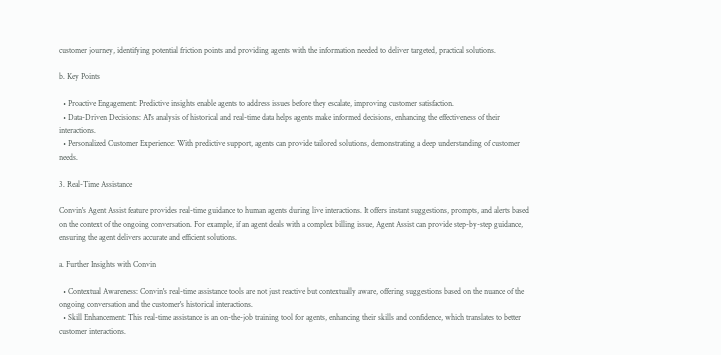customer journey, identifying potential friction points and providing agents with the information needed to deliver targeted, practical solutions.

b. Key Points

  • Proactive Engagement: Predictive insights enable agents to address issues before they escalate, improving customer satisfaction.
  • Data-Driven Decisions: AI's analysis of historical and real-time data helps agents make informed decisions, enhancing the effectiveness of their interactions.
  • Personalized Customer Experience: With predictive support, agents can provide tailored solutions, demonstrating a deep understanding of customer needs.

3. Real-Time Assistance

Convin's Agent Assist feature provides real-time guidance to human agents during live interactions. It offers instant suggestions, prompts, and alerts based on the context of the ongoing conversation. For example, if an agent deals with a complex billing issue, Agent Assist can provide step-by-step guidance, ensuring the agent delivers accurate and efficient solutions.

a. Further Insights with Convin

  • Contextual Awareness: Convin's real-time assistance tools are not just reactive but contextually aware, offering suggestions based on the nuance of the ongoing conversation and the customer's historical interactions.
  • Skill Enhancement: This real-time assistance is an on-the-job training tool for agents, enhancing their skills and confidence, which translates to better customer interactions.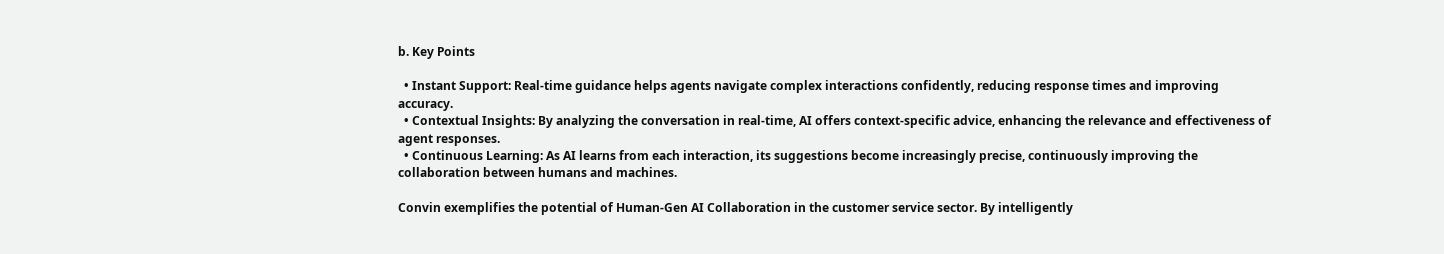b. Key Points

  • Instant Support: Real-time guidance helps agents navigate complex interactions confidently, reducing response times and improving accuracy.
  • Contextual Insights: By analyzing the conversation in real-time, AI offers context-specific advice, enhancing the relevance and effectiveness of agent responses.
  • Continuous Learning: As AI learns from each interaction, its suggestions become increasingly precise, continuously improving the collaboration between humans and machines.

Convin exemplifies the potential of Human-Gen AI Collaboration in the customer service sector. By intelligently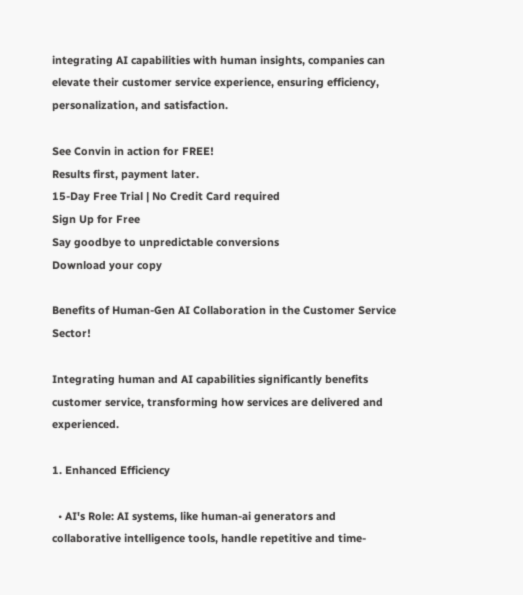integrating AI capabilities with human insights, companies can elevate their customer service experience, ensuring efficiency, personalization, and satisfaction.

See Convin in action for FREE!
Results first, payment later.
15-Day Free Trial | No Credit Card required
Sign Up for Free
Say goodbye to unpredictable conversions
Download your copy

Benefits of Human-Gen AI Collaboration in the Customer Service Sector!

Integrating human and AI capabilities significantly benefits customer service, transforming how services are delivered and experienced.

1. Enhanced Efficiency

  • AI's Role: AI systems, like human-ai generators and collaborative intelligence tools, handle repetitive and time-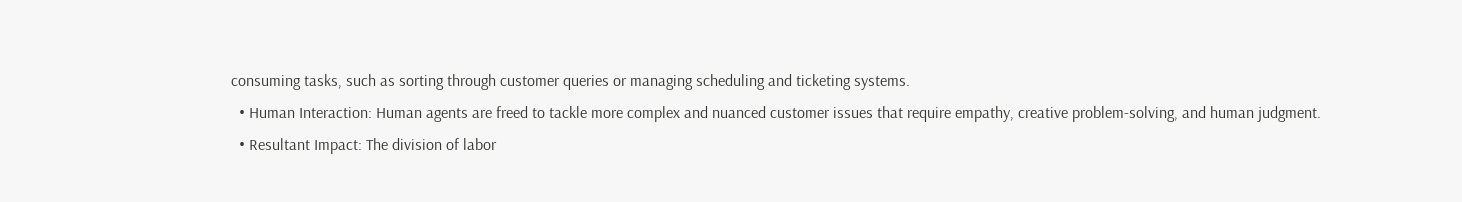consuming tasks, such as sorting through customer queries or managing scheduling and ticketing systems.
  • Human Interaction: Human agents are freed to tackle more complex and nuanced customer issues that require empathy, creative problem-solving, and human judgment.
  • Resultant Impact: The division of labor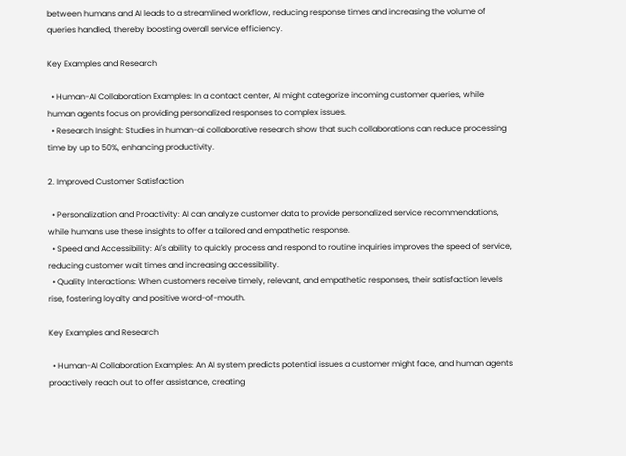between humans and AI leads to a streamlined workflow, reducing response times and increasing the volume of queries handled, thereby boosting overall service efficiency.

Key Examples and Research

  • Human-AI Collaboration Examples: In a contact center, AI might categorize incoming customer queries, while human agents focus on providing personalized responses to complex issues.
  • Research Insight: Studies in human-ai collaborative research show that such collaborations can reduce processing time by up to 50%, enhancing productivity.

2. Improved Customer Satisfaction

  • Personalization and Proactivity: AI can analyze customer data to provide personalized service recommendations, while humans use these insights to offer a tailored and empathetic response.
  • Speed and Accessibility: AI's ability to quickly process and respond to routine inquiries improves the speed of service, reducing customer wait times and increasing accessibility.
  • Quality Interactions: When customers receive timely, relevant, and empathetic responses, their satisfaction levels rise, fostering loyalty and positive word-of-mouth.

Key Examples and Research

  • Human-AI Collaboration Examples: An AI system predicts potential issues a customer might face, and human agents proactively reach out to offer assistance, creating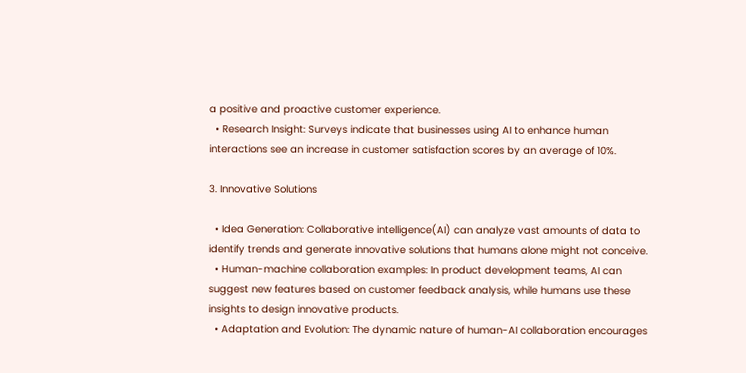a positive and proactive customer experience.
  • Research Insight: Surveys indicate that businesses using AI to enhance human interactions see an increase in customer satisfaction scores by an average of 10%.

3. Innovative Solutions

  • Idea Generation: Collaborative intelligence(AI) can analyze vast amounts of data to identify trends and generate innovative solutions that humans alone might not conceive.
  • Human-machine collaboration examples: In product development teams, AI can suggest new features based on customer feedback analysis, while humans use these insights to design innovative products.
  • Adaptation and Evolution: The dynamic nature of human-AI collaboration encourages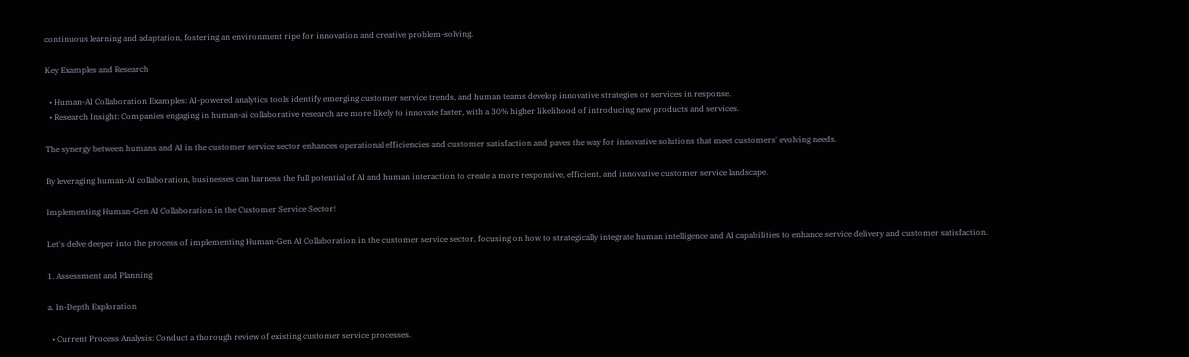continuous learning and adaptation, fostering an environment ripe for innovation and creative problem-solving.

Key Examples and Research

  • Human-AI Collaboration Examples: AI-powered analytics tools identify emerging customer service trends, and human teams develop innovative strategies or services in response.
  • Research Insight: Companies engaging in human-ai collaborative research are more likely to innovate faster, with a 30% higher likelihood of introducing new products and services.

The synergy between humans and AI in the customer service sector enhances operational efficiencies and customer satisfaction and paves the way for innovative solutions that meet customers' evolving needs.

By leveraging human-AI collaboration, businesses can harness the full potential of AI and human interaction to create a more responsive, efficient, and innovative customer service landscape.

Implementing Human-Gen AI Collaboration in the Customer Service Sector!

Let's delve deeper into the process of implementing Human-Gen AI Collaboration in the customer service sector, focusing on how to strategically integrate human intelligence and AI capabilities to enhance service delivery and customer satisfaction.

1. Assessment and Planning

a. In-Depth Exploration

  • Current Process Analysis: Conduct a thorough review of existing customer service processes.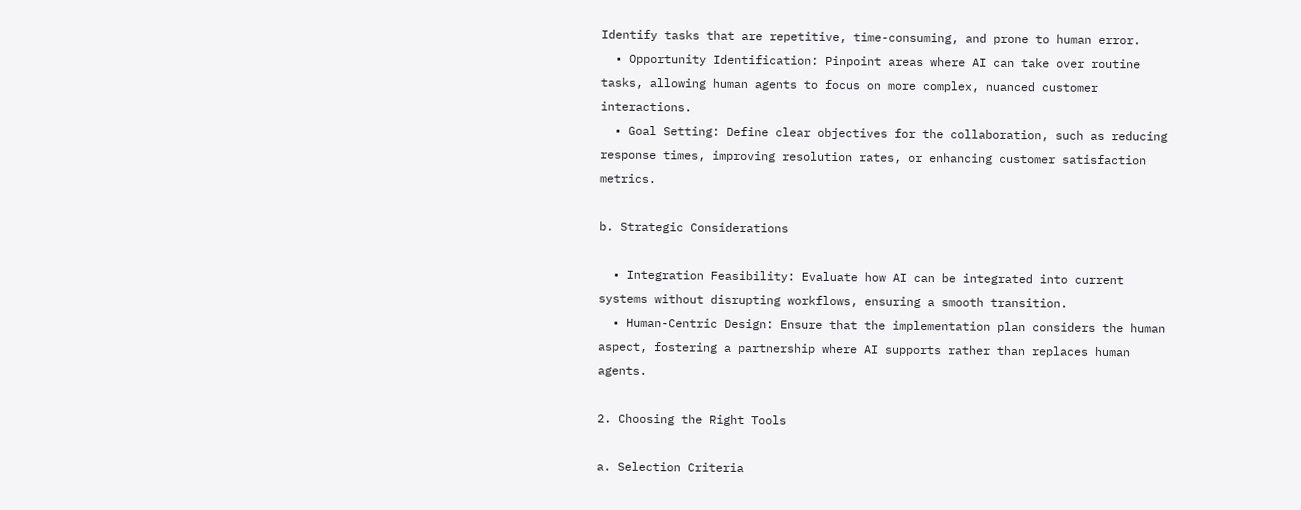Identify tasks that are repetitive, time-consuming, and prone to human error.
  • Opportunity Identification: Pinpoint areas where AI can take over routine tasks, allowing human agents to focus on more complex, nuanced customer interactions.
  • Goal Setting: Define clear objectives for the collaboration, such as reducing response times, improving resolution rates, or enhancing customer satisfaction metrics.

b. Strategic Considerations

  • Integration Feasibility: Evaluate how AI can be integrated into current systems without disrupting workflows, ensuring a smooth transition.
  • Human-Centric Design: Ensure that the implementation plan considers the human aspect, fostering a partnership where AI supports rather than replaces human agents.

2. Choosing the Right Tools

a. Selection Criteria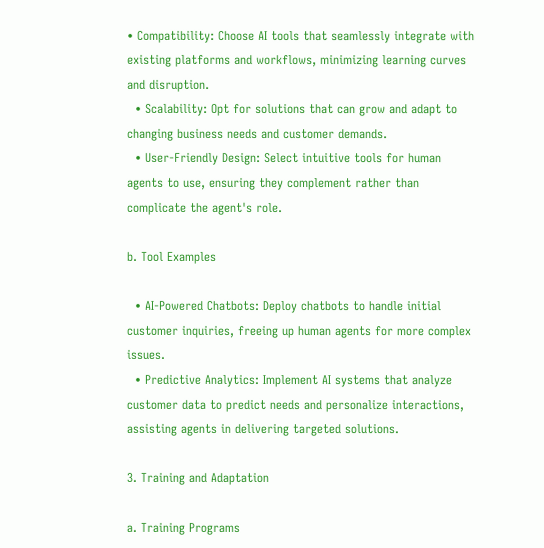• Compatibility: Choose AI tools that seamlessly integrate with existing platforms and workflows, minimizing learning curves and disruption.
  • Scalability: Opt for solutions that can grow and adapt to changing business needs and customer demands.
  • User-Friendly Design: Select intuitive tools for human agents to use, ensuring they complement rather than complicate the agent's role.

b. Tool Examples

  • AI-Powered Chatbots: Deploy chatbots to handle initial customer inquiries, freeing up human agents for more complex issues.
  • Predictive Analytics: Implement AI systems that analyze customer data to predict needs and personalize interactions, assisting agents in delivering targeted solutions.

3. Training and Adaptation

a. Training Programs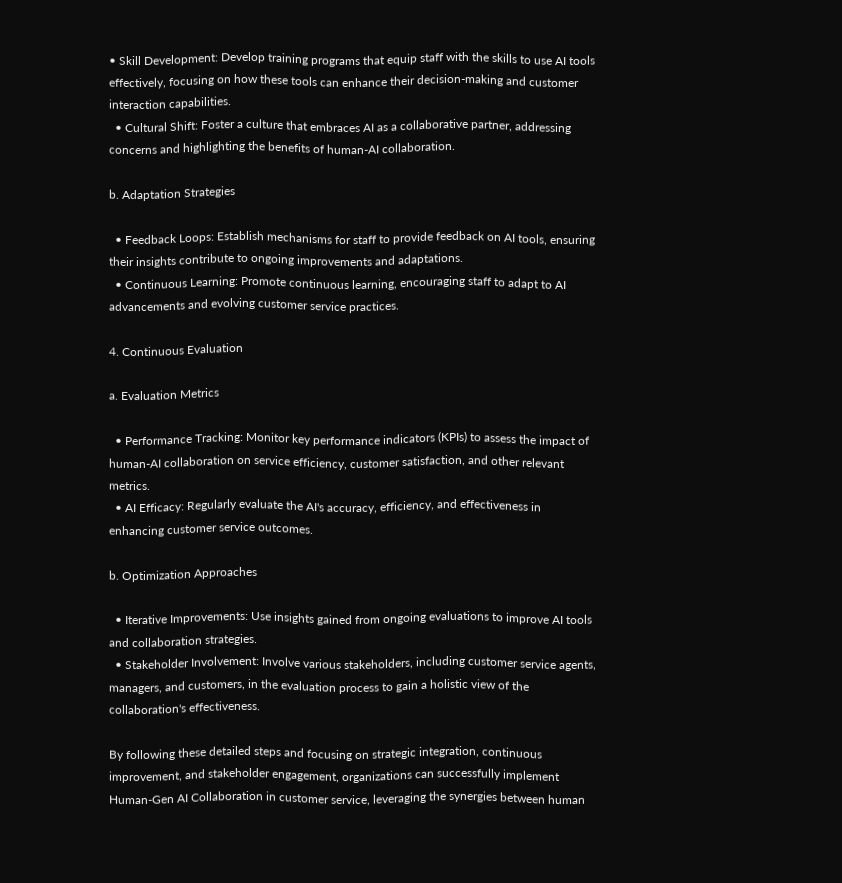• Skill Development: Develop training programs that equip staff with the skills to use AI tools effectively, focusing on how these tools can enhance their decision-making and customer interaction capabilities.
  • Cultural Shift: Foster a culture that embraces AI as a collaborative partner, addressing concerns and highlighting the benefits of human-AI collaboration.

b. Adaptation Strategies

  • Feedback Loops: Establish mechanisms for staff to provide feedback on AI tools, ensuring their insights contribute to ongoing improvements and adaptations.
  • Continuous Learning: Promote continuous learning, encouraging staff to adapt to AI advancements and evolving customer service practices.

4. Continuous Evaluation

a. Evaluation Metrics

  • Performance Tracking: Monitor key performance indicators (KPIs) to assess the impact of human-AI collaboration on service efficiency, customer satisfaction, and other relevant metrics.
  • AI Efficacy: Regularly evaluate the AI's accuracy, efficiency, and effectiveness in enhancing customer service outcomes.

b. Optimization Approaches

  • Iterative Improvements: Use insights gained from ongoing evaluations to improve AI tools and collaboration strategies.
  • Stakeholder Involvement: Involve various stakeholders, including customer service agents, managers, and customers, in the evaluation process to gain a holistic view of the collaboration's effectiveness.

By following these detailed steps and focusing on strategic integration, continuous improvement, and stakeholder engagement, organizations can successfully implement Human-Gen AI Collaboration in customer service, leveraging the synergies between human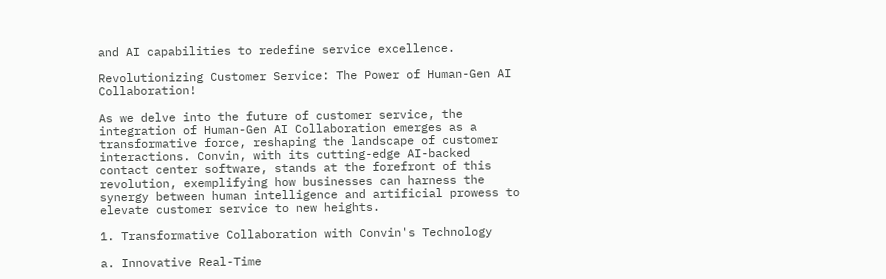and AI capabilities to redefine service excellence.

Revolutionizing Customer Service: The Power of Human-Gen AI Collaboration!

As we delve into the future of customer service, the integration of Human-Gen AI Collaboration emerges as a transformative force, reshaping the landscape of customer interactions. Convin, with its cutting-edge AI-backed contact center software, stands at the forefront of this revolution, exemplifying how businesses can harness the synergy between human intelligence and artificial prowess to elevate customer service to new heights.

1. Transformative Collaboration with Convin's Technology

a. Innovative Real-Time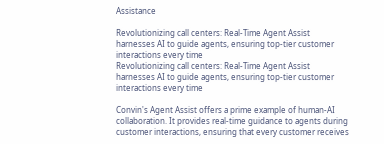Assistance

Revolutionizing call centers: Real-Time Agent Assist harnesses AI to guide agents, ensuring top-tier customer interactions every time
Revolutionizing call centers: Real-Time Agent Assist harnesses AI to guide agents, ensuring top-tier customer interactions every time

Convin's Agent Assist offers a prime example of human-AI collaboration. It provides real-time guidance to agents during customer interactions, ensuring that every customer receives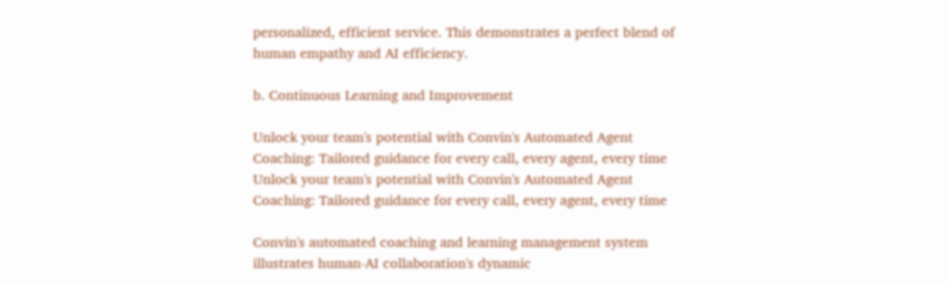personalized, efficient service. This demonstrates a perfect blend of human empathy and AI efficiency.

b. Continuous Learning and Improvement

Unlock your team's potential with Convin's Automated Agent Coaching: Tailored guidance for every call, every agent, every time
Unlock your team's potential with Convin's Automated Agent Coaching: Tailored guidance for every call, every agent, every time

Convin's automated coaching and learning management system illustrates human-AI collaboration's dynamic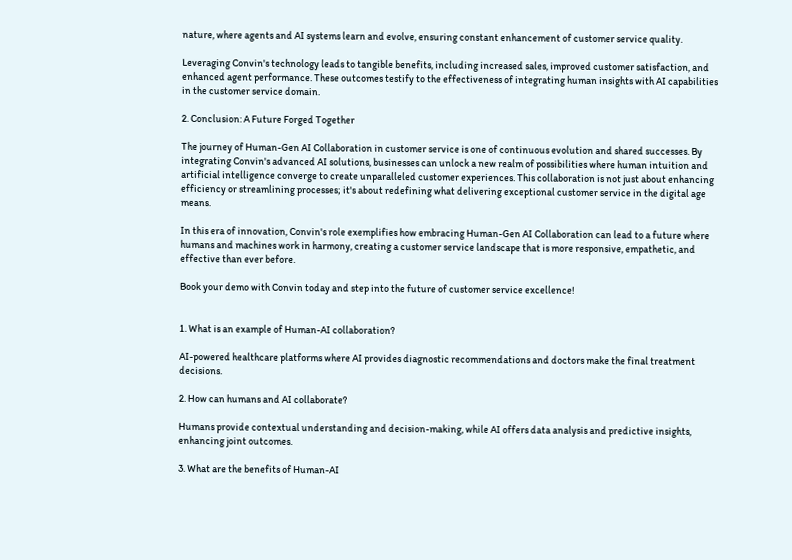nature, where agents and AI systems learn and evolve, ensuring constant enhancement of customer service quality.

Leveraging Convin's technology leads to tangible benefits, including increased sales, improved customer satisfaction, and enhanced agent performance. These outcomes testify to the effectiveness of integrating human insights with AI capabilities in the customer service domain.

2. Conclusion: A Future Forged Together

The journey of Human-Gen AI Collaboration in customer service is one of continuous evolution and shared successes. By integrating Convin's advanced AI solutions, businesses can unlock a new realm of possibilities where human intuition and artificial intelligence converge to create unparalleled customer experiences. This collaboration is not just about enhancing efficiency or streamlining processes; it's about redefining what delivering exceptional customer service in the digital age means.

In this era of innovation, Convin's role exemplifies how embracing Human-Gen AI Collaboration can lead to a future where humans and machines work in harmony, creating a customer service landscape that is more responsive, empathetic, and effective than ever before.

Book your demo with Convin today and step into the future of customer service excellence!


1. What is an example of Human-AI collaboration?

AI-powered healthcare platforms where AI provides diagnostic recommendations and doctors make the final treatment decisions.

2. How can humans and AI collaborate?

Humans provide contextual understanding and decision-making, while AI offers data analysis and predictive insights, enhancing joint outcomes.

3. What are the benefits of Human-AI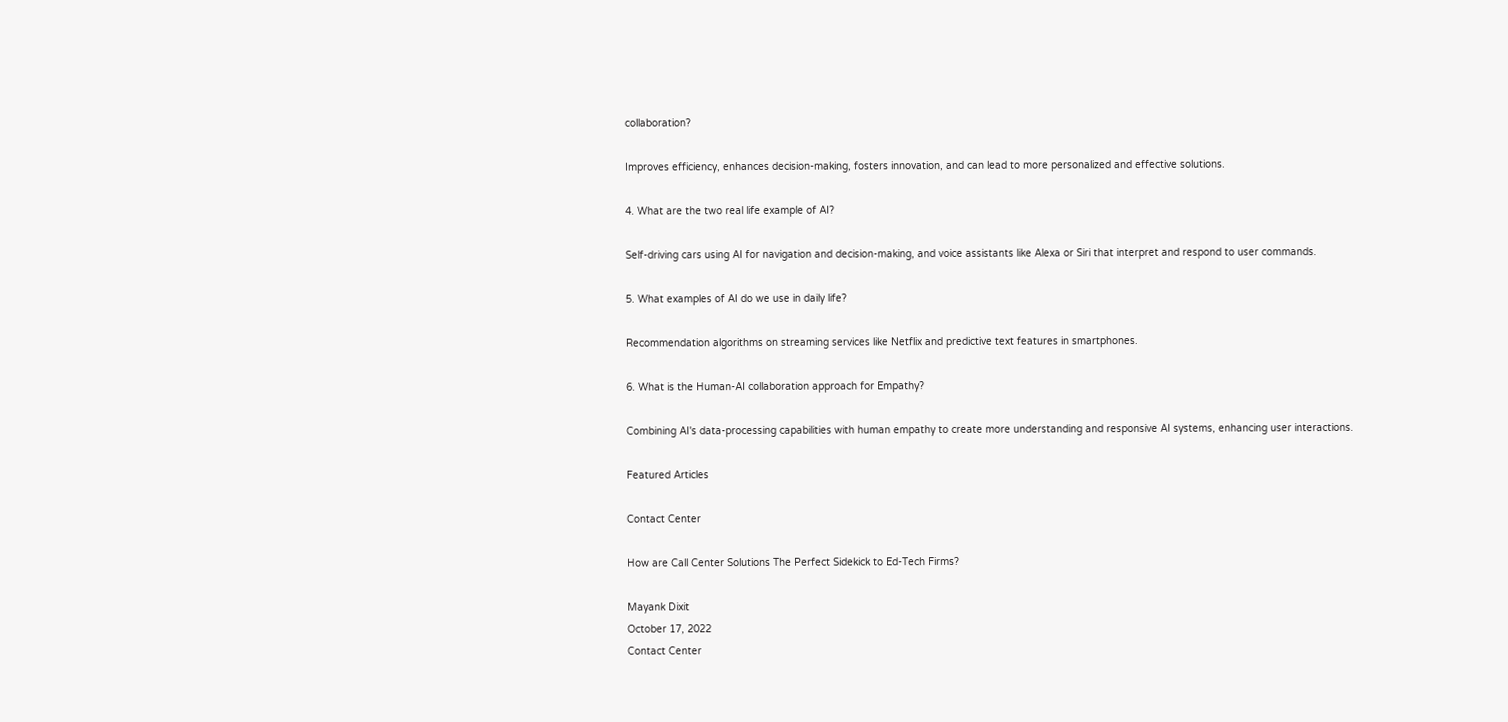collaboration?

Improves efficiency, enhances decision-making, fosters innovation, and can lead to more personalized and effective solutions.

4. What are the two real life example of AI?

Self-driving cars using AI for navigation and decision-making, and voice assistants like Alexa or Siri that interpret and respond to user commands.

5. What examples of AI do we use in daily life?

Recommendation algorithms on streaming services like Netflix and predictive text features in smartphones.

6. What is the Human-AI collaboration approach for Empathy?

Combining AI's data-processing capabilities with human empathy to create more understanding and responsive AI systems, enhancing user interactions.

Featured Articles

Contact Center

How are Call Center Solutions The Perfect Sidekick to Ed-Tech Firms?

Mayank Dixit
October 17, 2022
Contact Center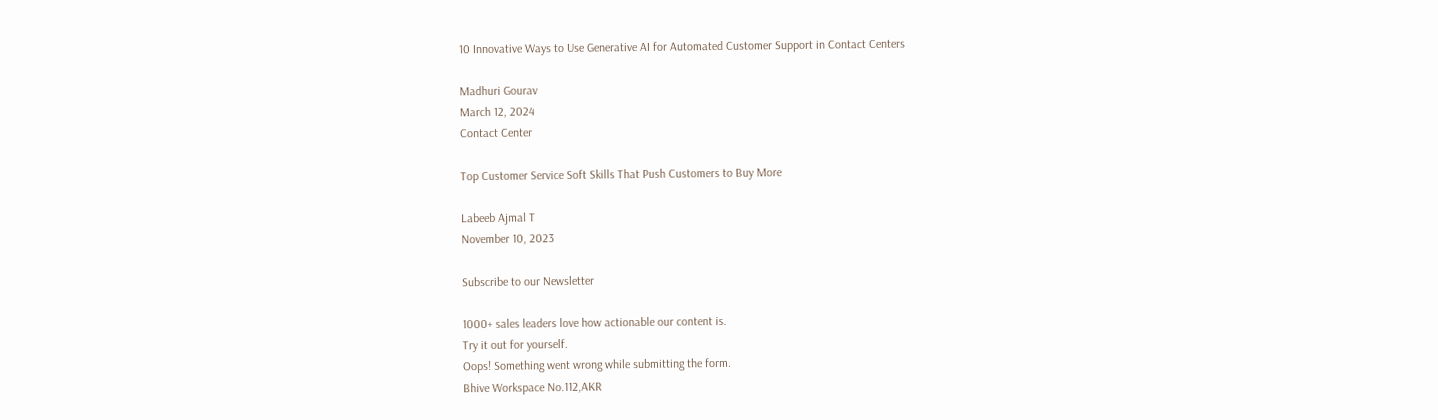10 Innovative Ways to Use Generative AI for Automated Customer Support in Contact Centers

Madhuri Gourav
March 12, 2024
Contact Center

Top Customer Service Soft Skills That Push Customers to Buy More

Labeeb Ajmal T
November 10, 2023

Subscribe to our Newsletter

1000+ sales leaders love how actionable our content is.
Try it out for yourself.
Oops! Something went wrong while submitting the form.
Bhive Workspace No.112,AKR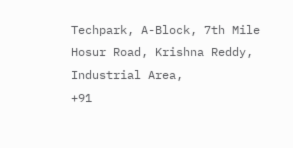Techpark, A-Block, 7th Mile
Hosur Road, Krishna Reddy,
Industrial Area,
+91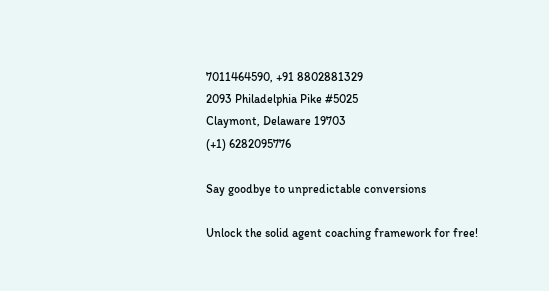7011464590, +91 8802881329
2093 Philadelphia Pike #5025
Claymont, Delaware 19703
(+1) 6282095776

Say goodbye to unpredictable conversions

Unlock the solid agent coaching framework for free!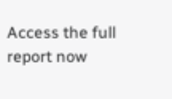Access the full report now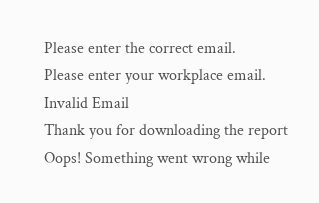Please enter the correct email.
Please enter your workplace email.
Invalid Email
Thank you for downloading the report
Oops! Something went wrong while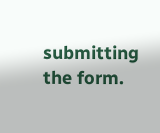submitting the form.